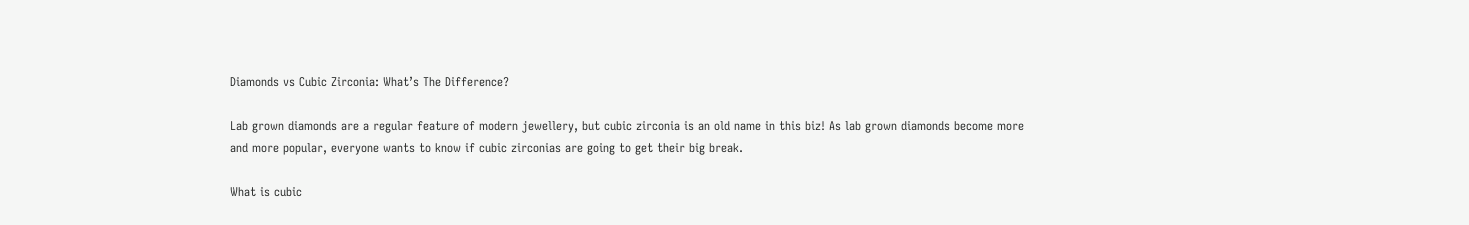Diamonds vs Cubic Zirconia: What’s The Difference?

Lab grown diamonds are a regular feature of modern jewellery, but cubic zirconia is an old name in this biz! As lab grown diamonds become more and more popular, everyone wants to know if cubic zirconias are going to get their big break.

What is cubic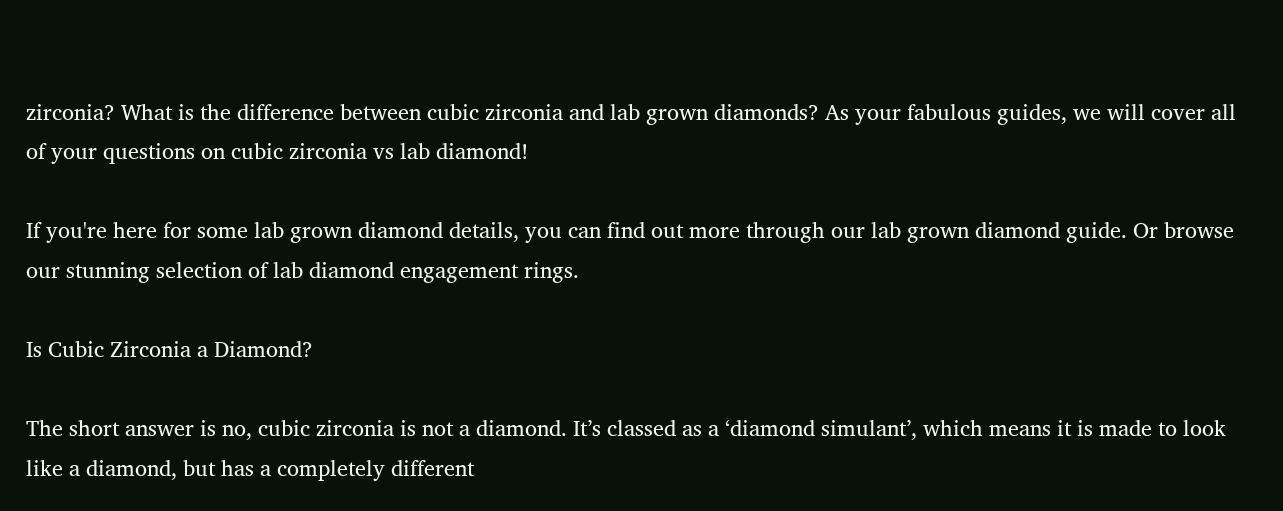zirconia? What is the difference between cubic zirconia and lab grown diamonds? As your fabulous guides, we will cover all of your questions on cubic zirconia vs lab diamond!

If you're here for some lab grown diamond details, you can find out more through our lab grown diamond guide. Or browse our stunning selection of lab diamond engagement rings.

Is Cubic Zirconia a Diamond?

The short answer is no, cubic zirconia is not a diamond. It’s classed as a ‘diamond simulant’, which means it is made to look like a diamond, but has a completely different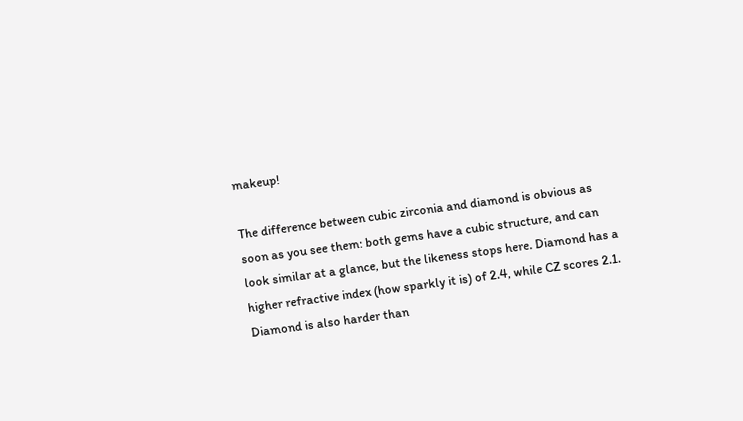makeup!

The difference between cubic zirconia and diamond is obvious as soon as you see them: both gems have a cubic structure, and can look similar at a glance, but the likeness stops here. Diamond has a higher refractive index (how sparkly it is) of 2.4, while CZ scores 2.1. Diamond is also harder than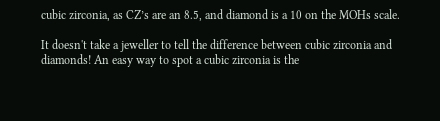cubic zirconia, as CZ’s are an 8.5, and diamond is a 10 on the MOHs scale.

It doesn't take a jeweller to tell the difference between cubic zirconia and diamonds! An easy way to spot a cubic zirconia is the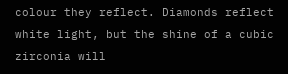colour they reflect. Diamonds reflect white light, but the shine of a cubic zirconia will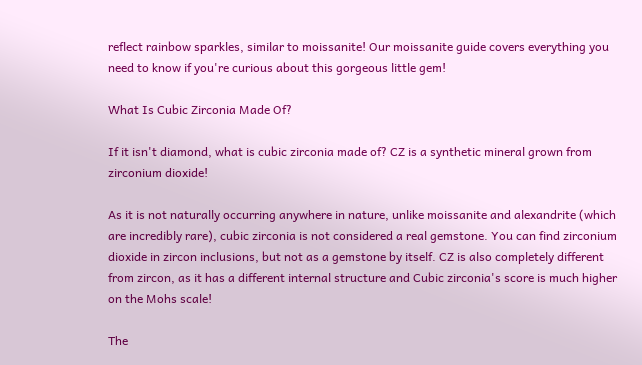reflect rainbow sparkles, similar to moissanite! Our moissanite guide covers everything you need to know if you're curious about this gorgeous little gem!

What Is Cubic Zirconia Made Of?

If it isn't diamond, what is cubic zirconia made of? CZ is a synthetic mineral grown from zirconium dioxide!

As it is not naturally occurring anywhere in nature, unlike moissanite and alexandrite (which are incredibly rare), cubic zirconia is not considered a real gemstone. You can find zirconium dioxide in zircon inclusions, but not as a gemstone by itself. CZ is also completely different from zircon, as it has a different internal structure and Cubic zirconia's score is much higher on the Mohs scale!

The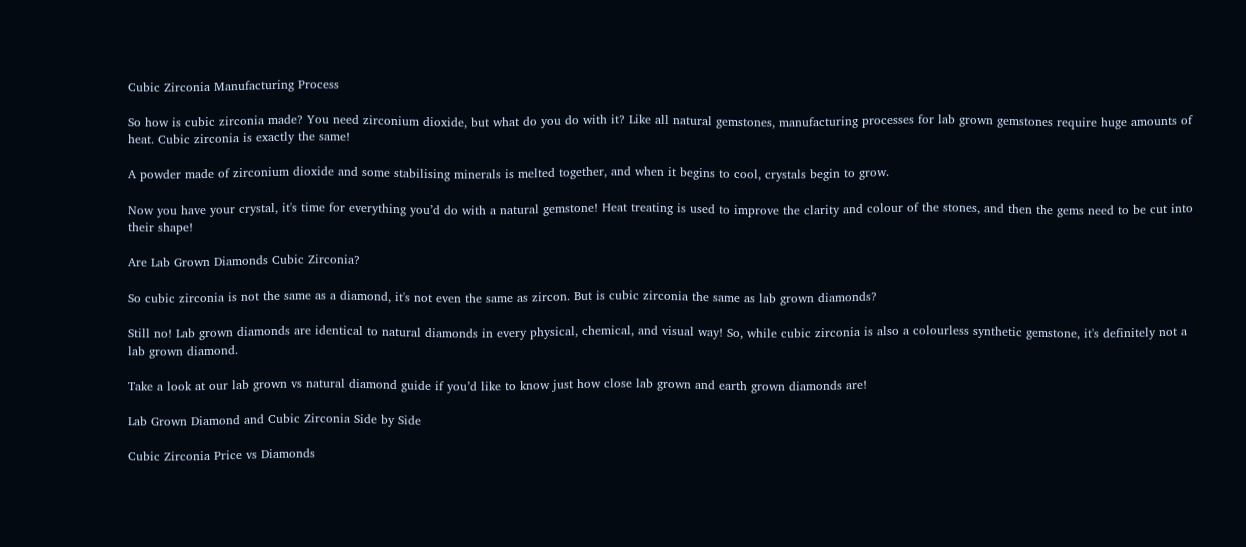Cubic Zirconia Manufacturing Process

So how is cubic zirconia made? You need zirconium dioxide, but what do you do with it? Like all natural gemstones, manufacturing processes for lab grown gemstones require huge amounts of heat. Cubic zirconia is exactly the same!

A powder made of zirconium dioxide and some stabilising minerals is melted together, and when it begins to cool, crystals begin to grow.

Now you have your crystal, it's time for everything you’d do with a natural gemstone! Heat treating is used to improve the clarity and colour of the stones, and then the gems need to be cut into their shape!

Are Lab Grown Diamonds Cubic Zirconia?

So cubic zirconia is not the same as a diamond, it's not even the same as zircon. But is cubic zirconia the same as lab grown diamonds?

Still no! Lab grown diamonds are identical to natural diamonds in every physical, chemical, and visual way! So, while cubic zirconia is also a colourless synthetic gemstone, it's definitely not a lab grown diamond.

Take a look at our lab grown vs natural diamond guide if you’d like to know just how close lab grown and earth grown diamonds are!

Lab Grown Diamond and Cubic Zirconia Side by Side

Cubic Zirconia Price vs Diamonds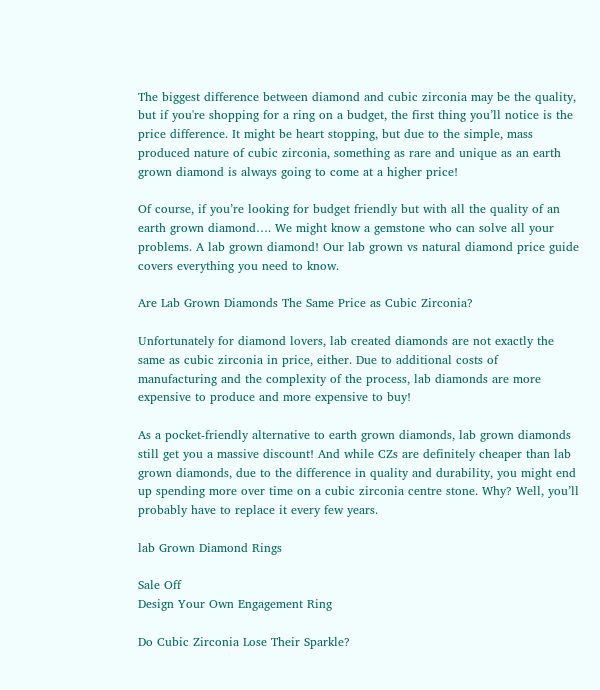The biggest difference between diamond and cubic zirconia may be the quality, but if you're shopping for a ring on a budget, the first thing you’ll notice is the price difference. It might be heart stopping, but due to the simple, mass produced nature of cubic zirconia, something as rare and unique as an earth grown diamond is always going to come at a higher price!

Of course, if you’re looking for budget friendly but with all the quality of an earth grown diamond…. We might know a gemstone who can solve all your problems. A lab grown diamond! Our lab grown vs natural diamond price guide covers everything you need to know.

Are Lab Grown Diamonds The Same Price as Cubic Zirconia?

Unfortunately for diamond lovers, lab created diamonds are not exactly the same as cubic zirconia in price, either. Due to additional costs of manufacturing and the complexity of the process, lab diamonds are more expensive to produce and more expensive to buy!

As a pocket-friendly alternative to earth grown diamonds, lab grown diamonds still get you a massive discount! And while CZs are definitely cheaper than lab grown diamonds, due to the difference in quality and durability, you might end up spending more over time on a cubic zirconia centre stone. Why? Well, you’ll probably have to replace it every few years.

lab Grown Diamond Rings

Sale Off
Design Your Own Engagement Ring

Do Cubic Zirconia Lose Their Sparkle?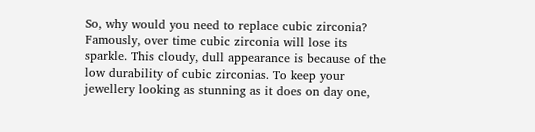So, why would you need to replace cubic zirconia? Famously, over time cubic zirconia will lose its sparkle. This cloudy, dull appearance is because of the low durability of cubic zirconias. To keep your jewellery looking as stunning as it does on day one,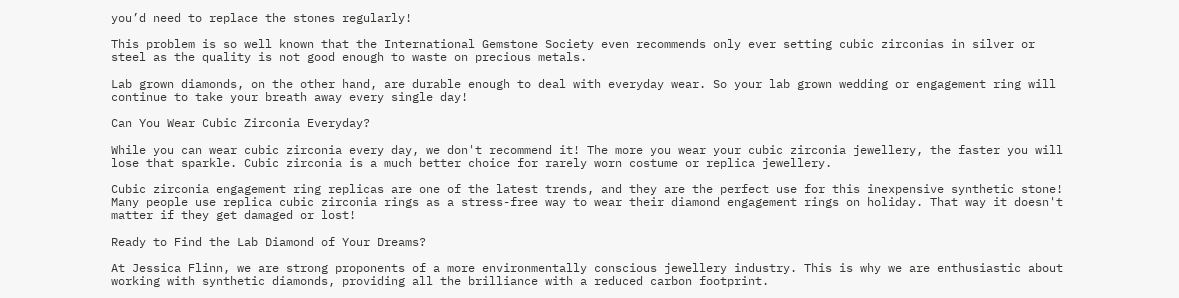you’d need to replace the stones regularly!

This problem is so well known that the International Gemstone Society even recommends only ever setting cubic zirconias in silver or steel as the quality is not good enough to waste on precious metals.

Lab grown diamonds, on the other hand, are durable enough to deal with everyday wear. So your lab grown wedding or engagement ring will continue to take your breath away every single day!

Can You Wear Cubic Zirconia Everyday?

While you can wear cubic zirconia every day, we don't recommend it! The more you wear your cubic zirconia jewellery, the faster you will lose that sparkle. Cubic zirconia is a much better choice for rarely worn costume or replica jewellery.

Cubic zirconia engagement ring replicas are one of the latest trends, and they are the perfect use for this inexpensive synthetic stone! Many people use replica cubic zirconia rings as a stress-free way to wear their diamond engagement rings on holiday. That way it doesn't matter if they get damaged or lost!

Ready to Find the Lab Diamond of Your Dreams?

At Jessica Flinn, we are strong proponents of a more environmentally conscious jewellery industry. This is why we are enthusiastic about working with synthetic diamonds, providing all the brilliance with a reduced carbon footprint.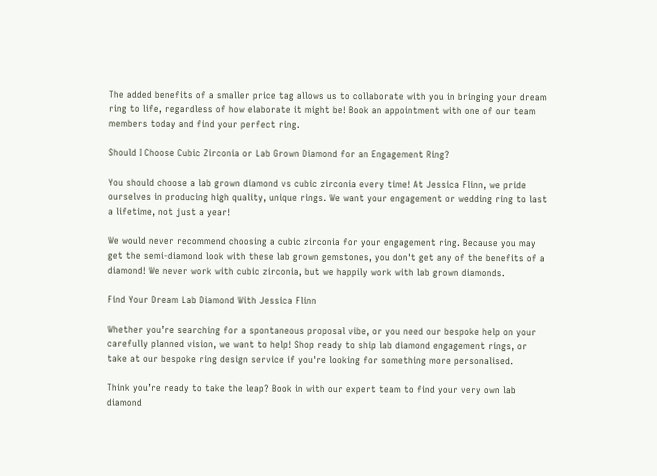The added benefits of a smaller price tag allows us to collaborate with you in bringing your dream ring to life, regardless of how elaborate it might be! Book an appointment with one of our team members today and find your perfect ring.

Should I Choose Cubic Zirconia or Lab Grown Diamond for an Engagement Ring?

You should choose a lab grown diamond vs cubic zirconia every time! At Jessica Flinn, we pride ourselves in producing high quality, unique rings. We want your engagement or wedding ring to last a lifetime, not just a year!

We would never recommend choosing a cubic zirconia for your engagement ring. Because you may get the semi-diamond look with these lab grown gemstones, you don't get any of the benefits of a diamond! We never work with cubic zirconia, but we happily work with lab grown diamonds.

Find Your Dream Lab Diamond With Jessica Flinn

Whether you’re searching for a spontaneous proposal vibe, or you need our bespoke help on your carefully planned vision, we want to help! Shop ready to ship lab diamond engagement rings, or take at our bespoke ring design service if you're looking for something more personalised.

Think you’re ready to take the leap? Book in with our expert team to find your very own lab diamond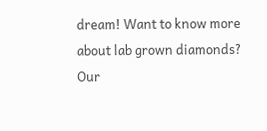dream! Want to know more about lab grown diamonds? Our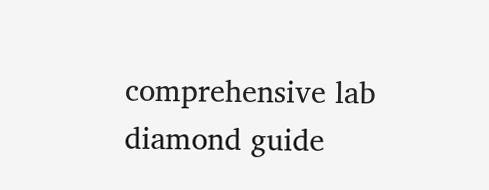comprehensive lab diamond guide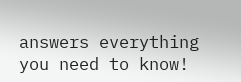answers everything you need to know!